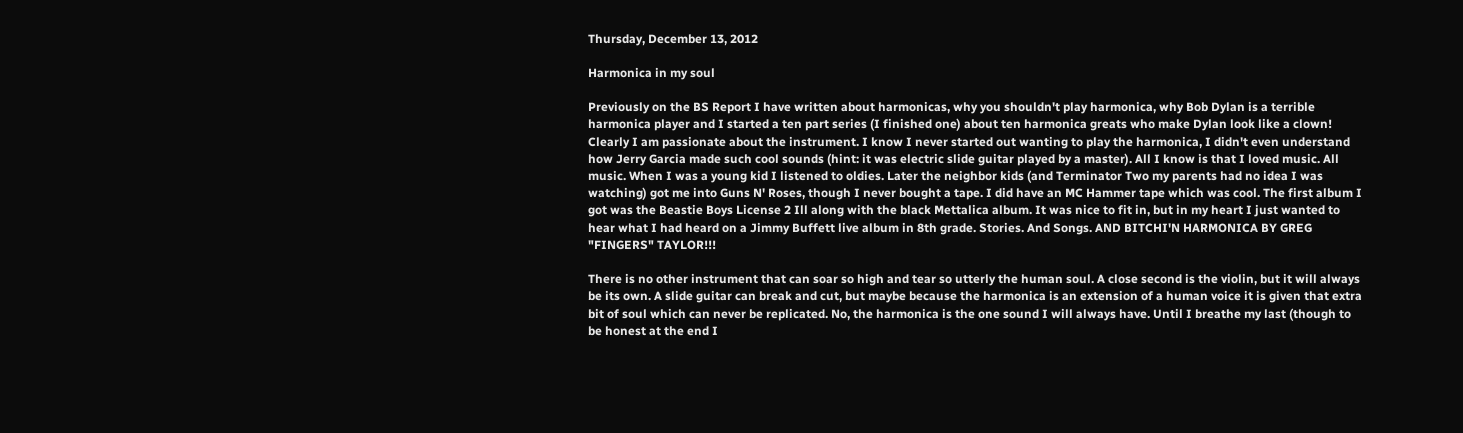Thursday, December 13, 2012

Harmonica in my soul

Previously on the BS Report I have written about harmonicas, why you shouldn't play harmonica, why Bob Dylan is a terrible harmonica player and I started a ten part series (I finished one) about ten harmonica greats who make Dylan look like a clown! Clearly I am passionate about the instrument. I know I never started out wanting to play the harmonica, I didn't even understand how Jerry Garcia made such cool sounds (hint: it was electric slide guitar played by a master). All I know is that I loved music. All music. When I was a young kid I listened to oldies. Later the neighbor kids (and Terminator Two my parents had no idea I was watching) got me into Guns N' Roses, though I never bought a tape. I did have an MC Hammer tape which was cool. The first album I got was the Beastie Boys License 2 Ill along with the black Mettalica album. It was nice to fit in, but in my heart I just wanted to hear what I had heard on a Jimmy Buffett live album in 8th grade. Stories. And Songs. AND BITCHI'N HARMONICA BY GREG "FINGERS" TAYLOR!!!

There is no other instrument that can soar so high and tear so utterly the human soul. A close second is the violin, but it will always be its own. A slide guitar can break and cut, but maybe because the harmonica is an extension of a human voice it is given that extra bit of soul which can never be replicated. No, the harmonica is the one sound I will always have. Until I breathe my last (though to be honest at the end I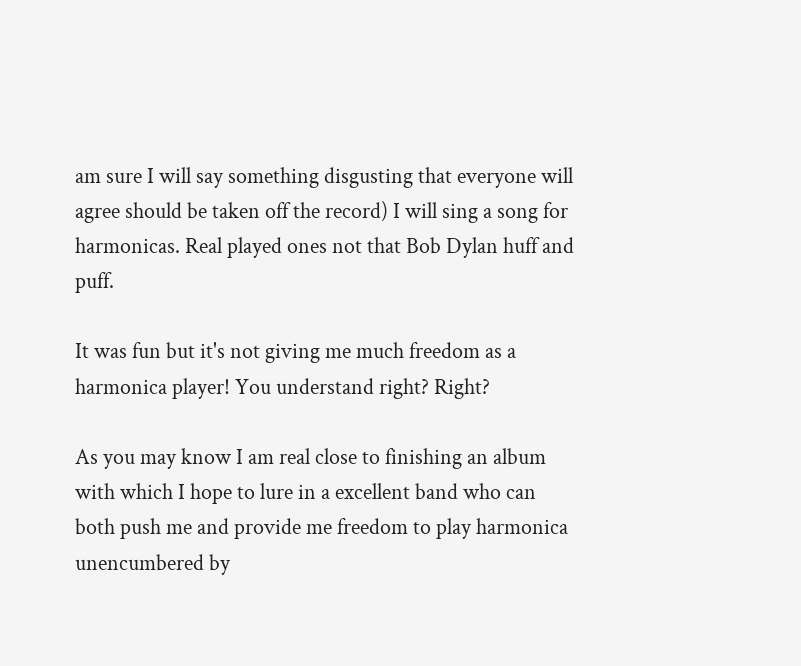am sure I will say something disgusting that everyone will agree should be taken off the record) I will sing a song for harmonicas. Real played ones not that Bob Dylan huff and puff.

It was fun but it's not giving me much freedom as a harmonica player! You understand right? Right?

As you may know I am real close to finishing an album with which I hope to lure in a excellent band who can both push me and provide me freedom to play harmonica unencumbered by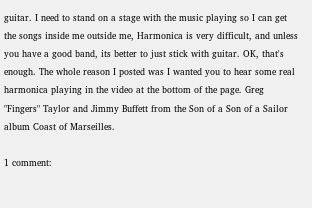guitar. I need to stand on a stage with the music playing so I can get the songs inside me outside me, Harmonica is very difficult, and unless you have a good band, its better to just stick with guitar. OK, that's enough. The whole reason I posted was I wanted you to hear some real harmonica playing in the video at the bottom of the page. Greg "Fingers" Taylor and Jimmy Buffett from the Son of a Son of a Sailor album Coast of Marseilles.

1 comment: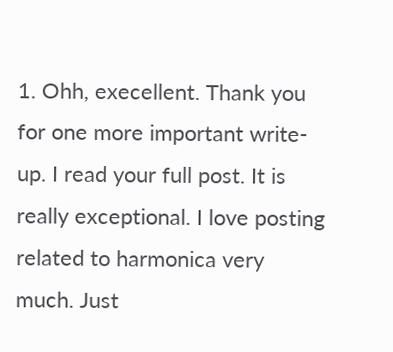1. Ohh, execellent. Thank you for one more important write-up. I read your full post. It is really exceptional. I love posting related to harmonica very much. Just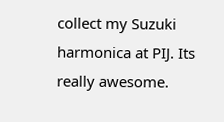collect my Suzuki harmonica at PIJ. Its really awesome.